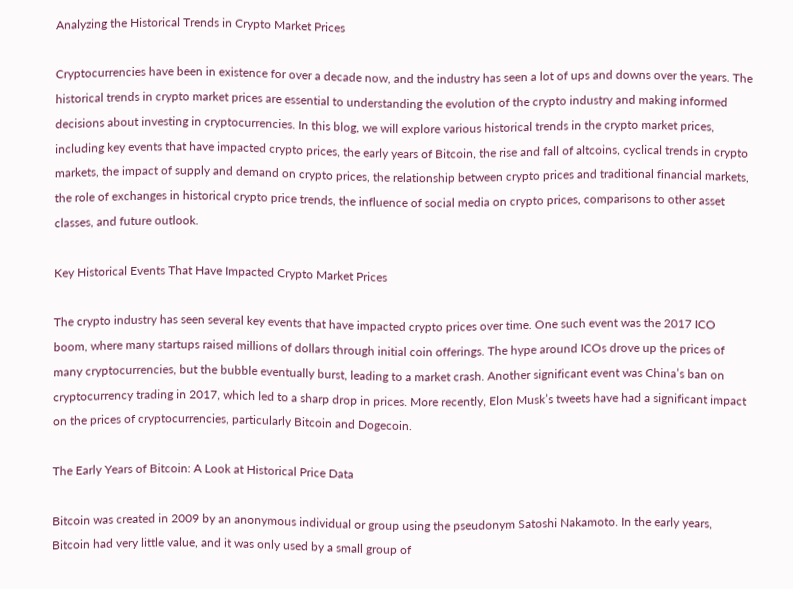Analyzing the Historical Trends in Crypto Market Prices

Cryptocurrencies have been in existence for over a decade now, and the industry has seen a lot of ups and downs over the years. The historical trends in crypto market prices are essential to understanding the evolution of the crypto industry and making informed decisions about investing in cryptocurrencies. In this blog, we will explore various historical trends in the crypto market prices, including key events that have impacted crypto prices, the early years of Bitcoin, the rise and fall of altcoins, cyclical trends in crypto markets, the impact of supply and demand on crypto prices, the relationship between crypto prices and traditional financial markets, the role of exchanges in historical crypto price trends, the influence of social media on crypto prices, comparisons to other asset classes, and future outlook.

Key Historical Events That Have Impacted Crypto Market Prices

The crypto industry has seen several key events that have impacted crypto prices over time. One such event was the 2017 ICO boom, where many startups raised millions of dollars through initial coin offerings. The hype around ICOs drove up the prices of many cryptocurrencies, but the bubble eventually burst, leading to a market crash. Another significant event was China’s ban on cryptocurrency trading in 2017, which led to a sharp drop in prices. More recently, Elon Musk’s tweets have had a significant impact on the prices of cryptocurrencies, particularly Bitcoin and Dogecoin.

The Early Years of Bitcoin: A Look at Historical Price Data

Bitcoin was created in 2009 by an anonymous individual or group using the pseudonym Satoshi Nakamoto. In the early years, Bitcoin had very little value, and it was only used by a small group of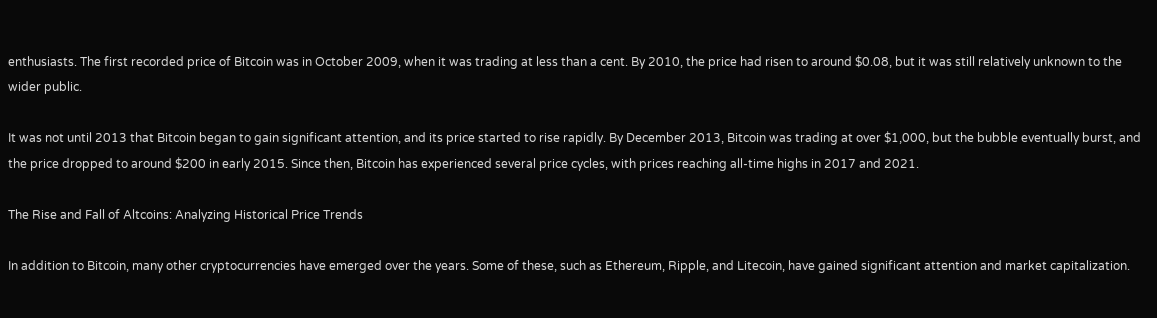enthusiasts. The first recorded price of Bitcoin was in October 2009, when it was trading at less than a cent. By 2010, the price had risen to around $0.08, but it was still relatively unknown to the wider public.

It was not until 2013 that Bitcoin began to gain significant attention, and its price started to rise rapidly. By December 2013, Bitcoin was trading at over $1,000, but the bubble eventually burst, and the price dropped to around $200 in early 2015. Since then, Bitcoin has experienced several price cycles, with prices reaching all-time highs in 2017 and 2021.

The Rise and Fall of Altcoins: Analyzing Historical Price Trends

In addition to Bitcoin, many other cryptocurrencies have emerged over the years. Some of these, such as Ethereum, Ripple, and Litecoin, have gained significant attention and market capitalization.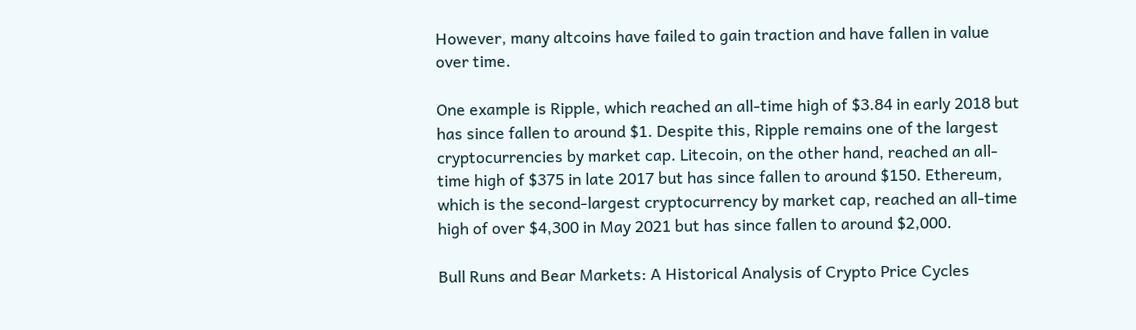However, many altcoins have failed to gain traction and have fallen in value over time.

One example is Ripple, which reached an all-time high of $3.84 in early 2018 but has since fallen to around $1. Despite this, Ripple remains one of the largest cryptocurrencies by market cap. Litecoin, on the other hand, reached an all-time high of $375 in late 2017 but has since fallen to around $150. Ethereum, which is the second-largest cryptocurrency by market cap, reached an all-time high of over $4,300 in May 2021 but has since fallen to around $2,000.

Bull Runs and Bear Markets: A Historical Analysis of Crypto Price Cycles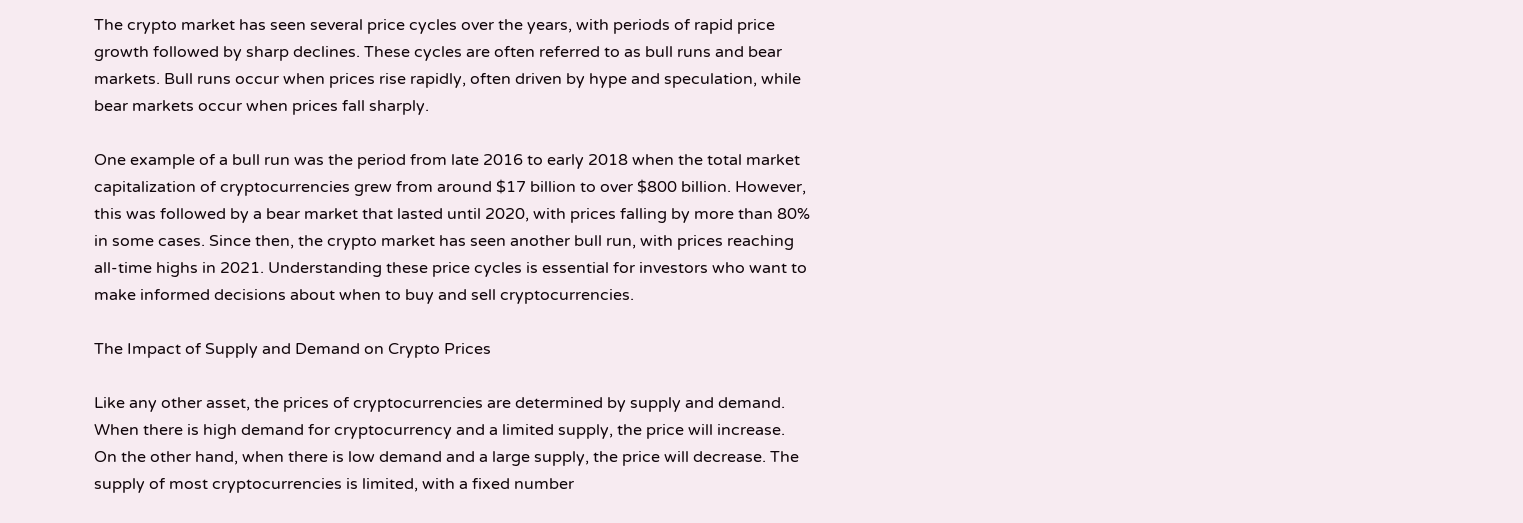The crypto market has seen several price cycles over the years, with periods of rapid price growth followed by sharp declines. These cycles are often referred to as bull runs and bear markets. Bull runs occur when prices rise rapidly, often driven by hype and speculation, while bear markets occur when prices fall sharply.

One example of a bull run was the period from late 2016 to early 2018 when the total market capitalization of cryptocurrencies grew from around $17 billion to over $800 billion. However, this was followed by a bear market that lasted until 2020, with prices falling by more than 80% in some cases. Since then, the crypto market has seen another bull run, with prices reaching all-time highs in 2021. Understanding these price cycles is essential for investors who want to make informed decisions about when to buy and sell cryptocurrencies.

The Impact of Supply and Demand on Crypto Prices

Like any other asset, the prices of cryptocurrencies are determined by supply and demand. When there is high demand for cryptocurrency and a limited supply, the price will increase. On the other hand, when there is low demand and a large supply, the price will decrease. The supply of most cryptocurrencies is limited, with a fixed number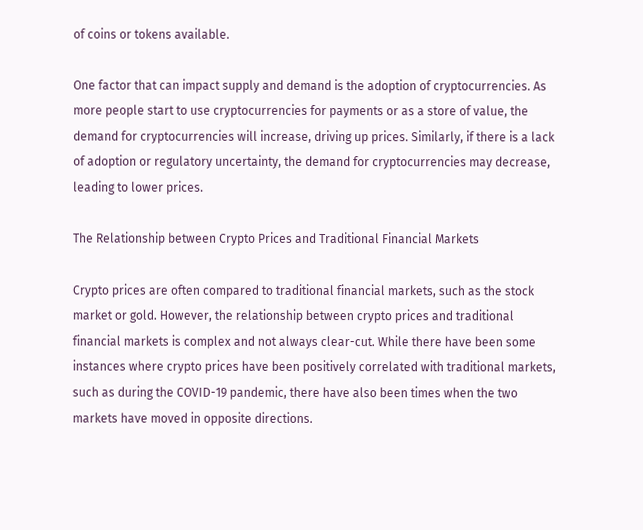of coins or tokens available.

One factor that can impact supply and demand is the adoption of cryptocurrencies. As more people start to use cryptocurrencies for payments or as a store of value, the demand for cryptocurrencies will increase, driving up prices. Similarly, if there is a lack of adoption or regulatory uncertainty, the demand for cryptocurrencies may decrease, leading to lower prices.

The Relationship between Crypto Prices and Traditional Financial Markets

Crypto prices are often compared to traditional financial markets, such as the stock market or gold. However, the relationship between crypto prices and traditional financial markets is complex and not always clear-cut. While there have been some instances where crypto prices have been positively correlated with traditional markets, such as during the COVID-19 pandemic, there have also been times when the two markets have moved in opposite directions.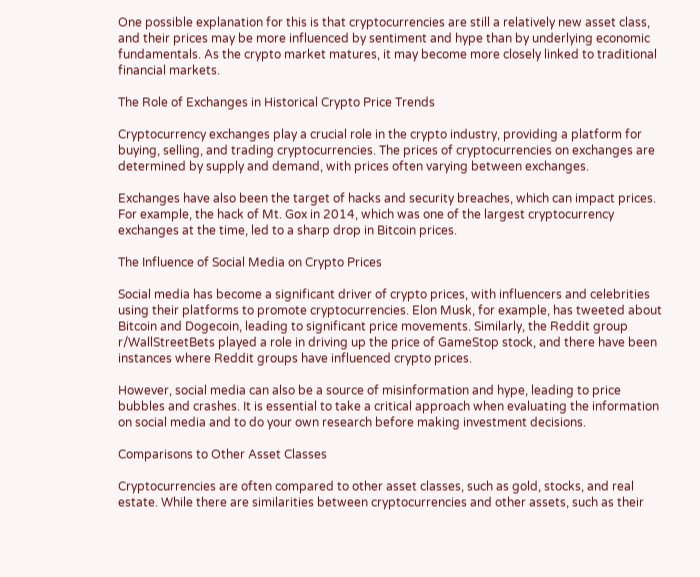One possible explanation for this is that cryptocurrencies are still a relatively new asset class, and their prices may be more influenced by sentiment and hype than by underlying economic fundamentals. As the crypto market matures, it may become more closely linked to traditional financial markets.

The Role of Exchanges in Historical Crypto Price Trends

Cryptocurrency exchanges play a crucial role in the crypto industry, providing a platform for buying, selling, and trading cryptocurrencies. The prices of cryptocurrencies on exchanges are determined by supply and demand, with prices often varying between exchanges.

Exchanges have also been the target of hacks and security breaches, which can impact prices. For example, the hack of Mt. Gox in 2014, which was one of the largest cryptocurrency exchanges at the time, led to a sharp drop in Bitcoin prices.

The Influence of Social Media on Crypto Prices

Social media has become a significant driver of crypto prices, with influencers and celebrities using their platforms to promote cryptocurrencies. Elon Musk, for example, has tweeted about Bitcoin and Dogecoin, leading to significant price movements. Similarly, the Reddit group r/WallStreetBets played a role in driving up the price of GameStop stock, and there have been instances where Reddit groups have influenced crypto prices.

However, social media can also be a source of misinformation and hype, leading to price bubbles and crashes. It is essential to take a critical approach when evaluating the information on social media and to do your own research before making investment decisions.

Comparisons to Other Asset Classes

Cryptocurrencies are often compared to other asset classes, such as gold, stocks, and real estate. While there are similarities between cryptocurrencies and other assets, such as their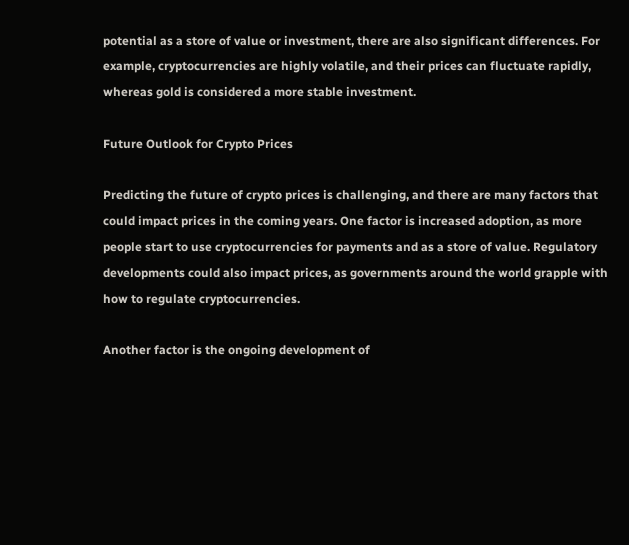potential as a store of value or investment, there are also significant differences. For example, cryptocurrencies are highly volatile, and their prices can fluctuate rapidly, whereas gold is considered a more stable investment.

Future Outlook for Crypto Prices

Predicting the future of crypto prices is challenging, and there are many factors that could impact prices in the coming years. One factor is increased adoption, as more people start to use cryptocurrencies for payments and as a store of value. Regulatory developments could also impact prices, as governments around the world grapple with how to regulate cryptocurrencies.

Another factor is the ongoing development of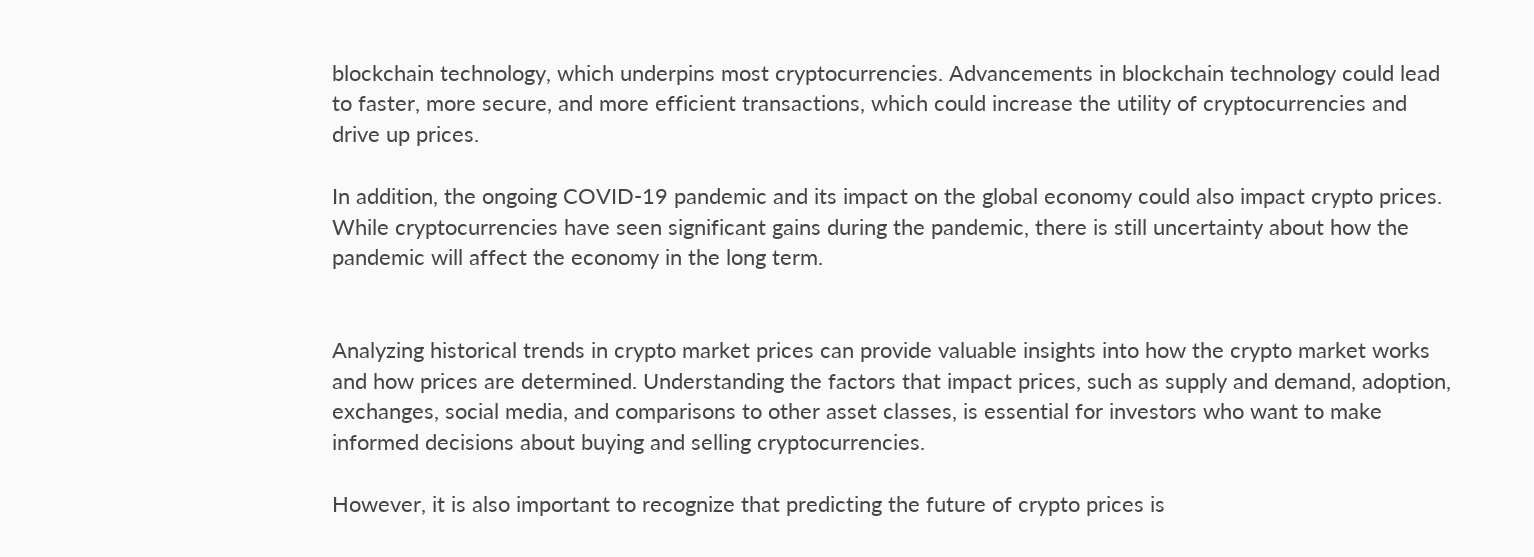blockchain technology, which underpins most cryptocurrencies. Advancements in blockchain technology could lead to faster, more secure, and more efficient transactions, which could increase the utility of cryptocurrencies and drive up prices.

In addition, the ongoing COVID-19 pandemic and its impact on the global economy could also impact crypto prices. While cryptocurrencies have seen significant gains during the pandemic, there is still uncertainty about how the pandemic will affect the economy in the long term.


Analyzing historical trends in crypto market prices can provide valuable insights into how the crypto market works and how prices are determined. Understanding the factors that impact prices, such as supply and demand, adoption, exchanges, social media, and comparisons to other asset classes, is essential for investors who want to make informed decisions about buying and selling cryptocurrencies.

However, it is also important to recognize that predicting the future of crypto prices is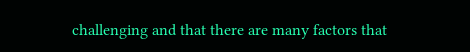challenging and that there are many factors that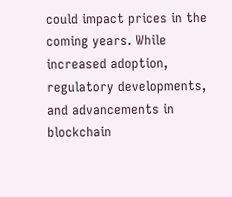could impact prices in the coming years. While increased adoption, regulatory developments, and advancements in blockchain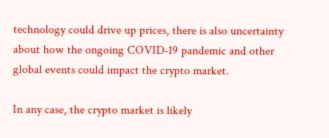technology could drive up prices, there is also uncertainty about how the ongoing COVID-19 pandemic and other global events could impact the crypto market.

In any case, the crypto market is likely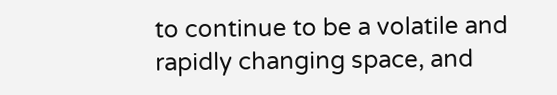to continue to be a volatile and rapidly changing space, and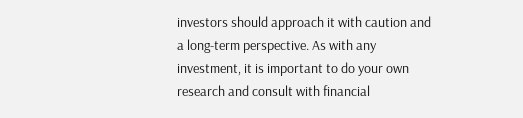investors should approach it with caution and a long-term perspective. As with any investment, it is important to do your own research and consult with financial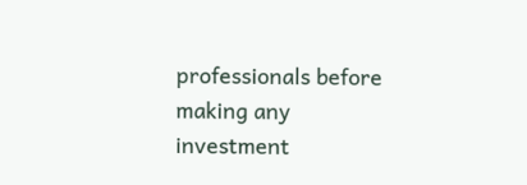professionals before making any investment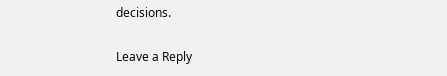decisions.

Leave a Reply